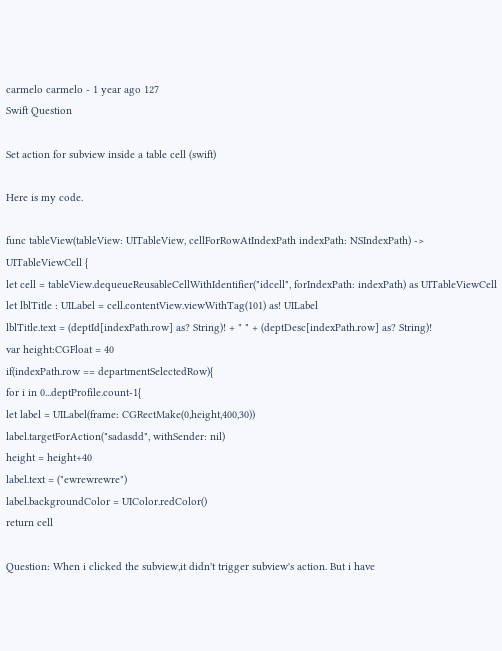carmelo carmelo - 1 year ago 127
Swift Question

Set action for subview inside a table cell (swift)

Here is my code.

func tableView(tableView: UITableView, cellForRowAtIndexPath indexPath: NSIndexPath) -> UITableViewCell {
let cell = tableView.dequeueReusableCellWithIdentifier("idcell", forIndexPath: indexPath) as UITableViewCell
let lblTitle : UILabel = cell.contentView.viewWithTag(101) as! UILabel
lblTitle.text = (deptId[indexPath.row] as? String)! + " " + (deptDesc[indexPath.row] as? String)!
var height:CGFloat = 40
if(indexPath.row == departmentSelectedRow){
for i in 0...deptProfile.count-1{
let label = UILabel(frame: CGRectMake(0,height,400,30))
label.targetForAction("sadasdd", withSender: nil)
height = height+40
label.text = ("ewrewrewre")
label.backgroundColor = UIColor.redColor()
return cell

Question: When i clicked the subview,it didn't trigger subview's action. But i have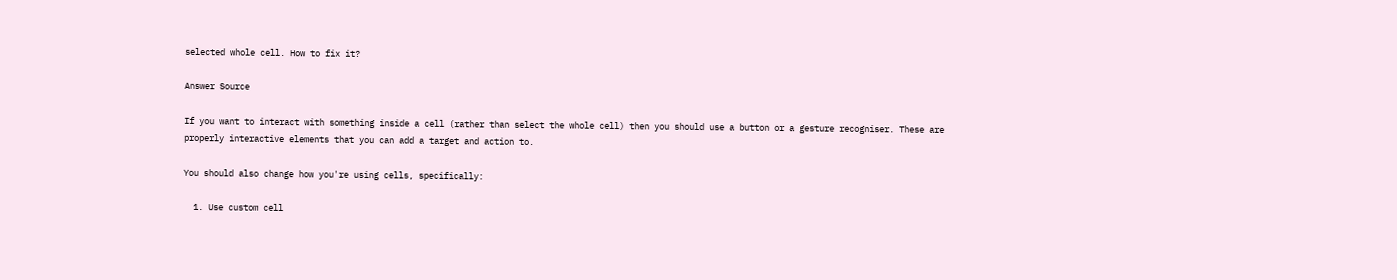selected whole cell. How to fix it?

Answer Source

If you want to interact with something inside a cell (rather than select the whole cell) then you should use a button or a gesture recogniser. These are properly interactive elements that you can add a target and action to.

You should also change how you're using cells, specifically:

  1. Use custom cell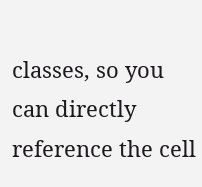classes, so you can directly reference the cell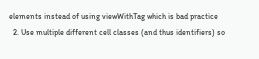elements instead of using viewWithTag which is bad practice
  2. Use multiple different cell classes (and thus identifiers) so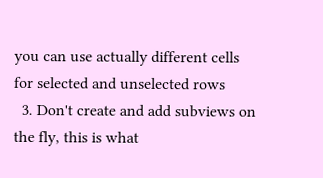you can use actually different cells for selected and unselected rows
  3. Don't create and add subviews on the fly, this is what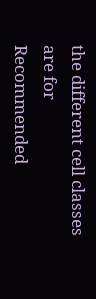the different cell classes are for
Recommended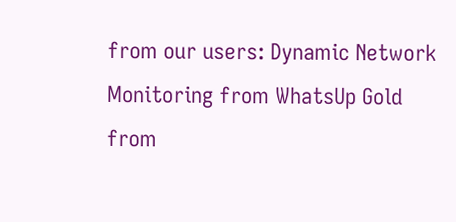from our users: Dynamic Network Monitoring from WhatsUp Gold from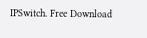IPSwitch. Free Download